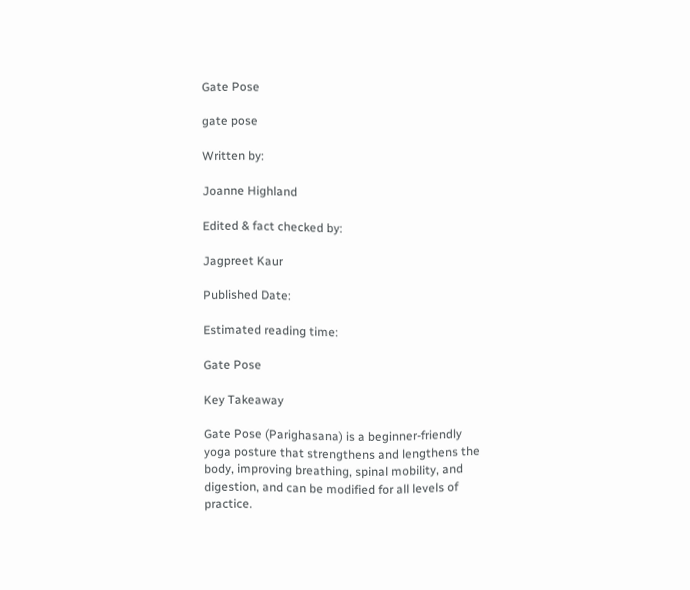Gate Pose

gate pose

Written by:

Joanne Highland

Edited & fact checked by:

Jagpreet Kaur

Published Date:

Estimated reading time:

Gate Pose

Key Takeaway

Gate Pose (Parighasana) is a beginner-friendly yoga posture that strengthens and lengthens the body, improving breathing, spinal mobility, and digestion, and can be modified for all levels of practice.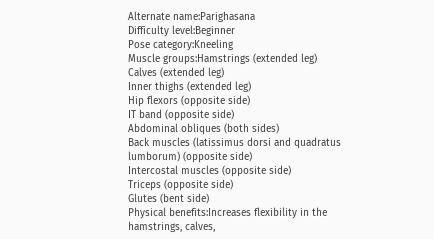Alternate name:Parighasana
Difficulty level:Beginner
Pose category:Kneeling
Muscle groups:Hamstrings (extended leg)
Calves (extended leg)
Inner thighs (extended leg)
Hip flexors (opposite side)
IT band (opposite side)
Abdominal obliques (both sides)
Back muscles (latissimus dorsi and quadratus lumborum) (opposite side)
Intercostal muscles (opposite side)
Triceps (opposite side)
Glutes (bent side)
Physical benefits:Increases flexibility in the hamstrings, calves,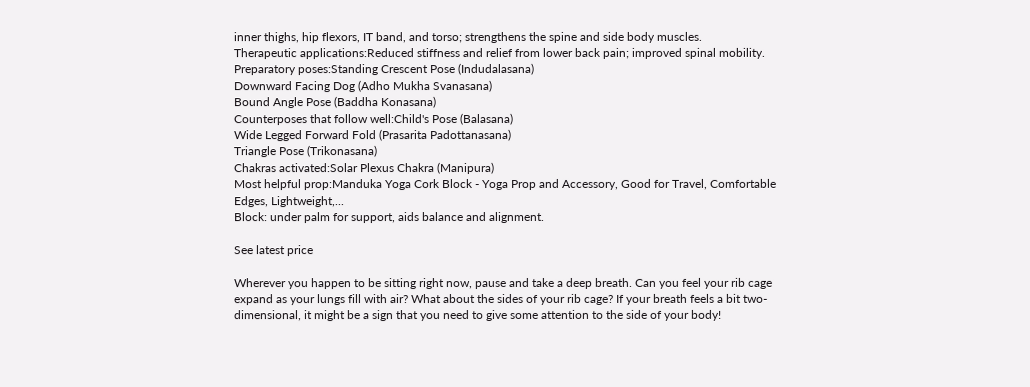inner thighs, hip flexors, IT band, and torso; strengthens the spine and side body muscles.
Therapeutic applications:Reduced stiffness and relief from lower back pain; improved spinal mobility.
Preparatory poses:Standing Crescent Pose (Indudalasana)
Downward Facing Dog (Adho Mukha Svanasana)
Bound Angle Pose (Baddha Konasana)
Counterposes that follow well:Child's Pose (Balasana)
Wide Legged Forward Fold (Prasarita Padottanasana)
Triangle Pose (Trikonasana)
Chakras activated:Solar Plexus Chakra (Manipura)
Most helpful prop:Manduka Yoga Cork Block - Yoga Prop and Accessory, Good for Travel, Comfortable Edges, Lightweight,...
Block: under palm for support, aids balance and alignment.

See latest price

Wherever you happen to be sitting right now, pause and take a deep breath. Can you feel your rib cage expand as your lungs fill with air? What about the sides of your rib cage? If your breath feels a bit two-dimensional, it might be a sign that you need to give some attention to the side of your body!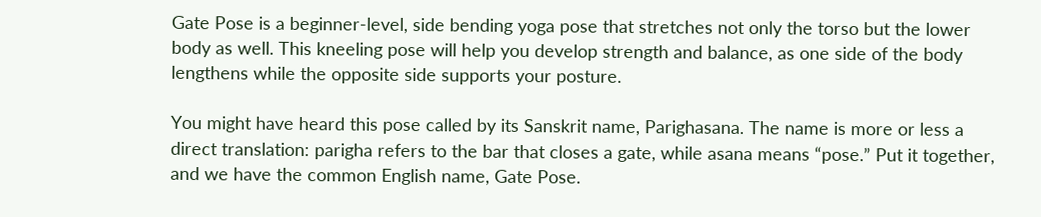Gate Pose is a beginner-level, side bending yoga pose that stretches not only the torso but the lower body as well. This kneeling pose will help you develop strength and balance, as one side of the body lengthens while the opposite side supports your posture.

You might have heard this pose called by its Sanskrit name, Parighasana. The name is more or less a direct translation: parigha refers to the bar that closes a gate, while asana means “pose.” Put it together, and we have the common English name, Gate Pose.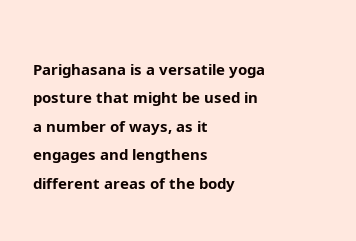Parighasana is a versatile yoga posture that might be used in a number of ways, as it engages and lengthens different areas of the body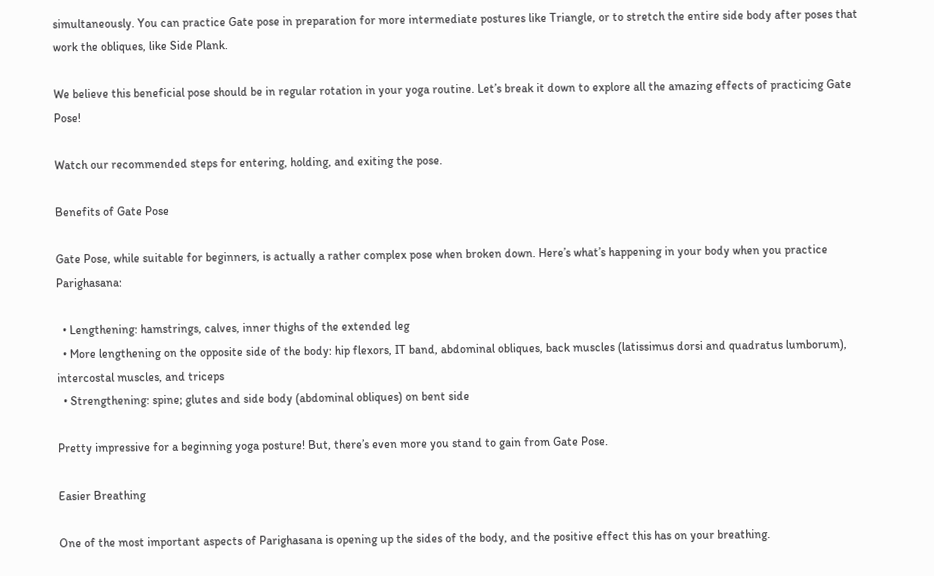simultaneously. You can practice Gate pose in preparation for more intermediate postures like Triangle, or to stretch the entire side body after poses that work the obliques, like Side Plank.

We believe this beneficial pose should be in regular rotation in your yoga routine. Let’s break it down to explore all the amazing effects of practicing Gate Pose!

Watch our recommended steps for entering, holding, and exiting the pose.

Benefits of Gate Pose

Gate Pose, while suitable for beginners, is actually a rather complex pose when broken down. Here’s what’s happening in your body when you practice Parighasana:

  • Lengthening: hamstrings, calves, inner thighs of the extended leg
  • More lengthening on the opposite side of the body: hip flexors, IT band, abdominal obliques, back muscles (latissimus dorsi and quadratus lumborum), intercostal muscles, and triceps
  • Strengthening: spine; glutes and side body (abdominal obliques) on bent side

Pretty impressive for a beginning yoga posture! But, there’s even more you stand to gain from Gate Pose.

Easier Breathing

One of the most important aspects of Parighasana is opening up the sides of the body, and the positive effect this has on your breathing.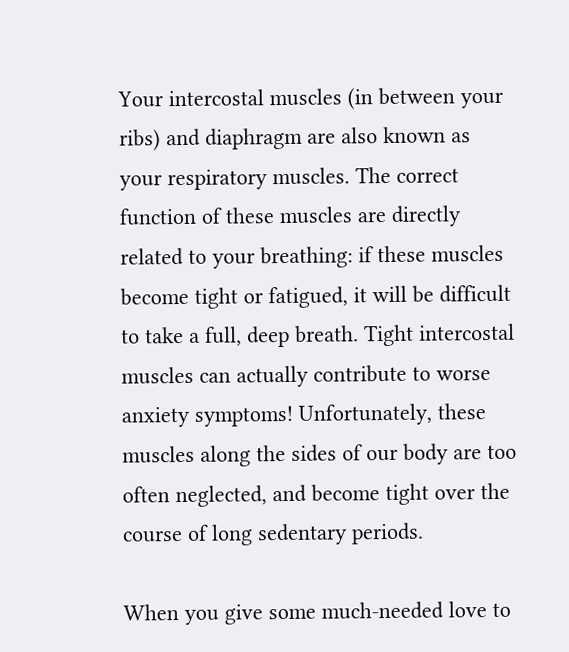Your intercostal muscles (in between your ribs) and diaphragm are also known as your respiratory muscles. The correct function of these muscles are directly related to your breathing: if these muscles become tight or fatigued, it will be difficult to take a full, deep breath. Tight intercostal muscles can actually contribute to worse anxiety symptoms! Unfortunately, these muscles along the sides of our body are too often neglected, and become tight over the course of long sedentary periods.

When you give some much-needed love to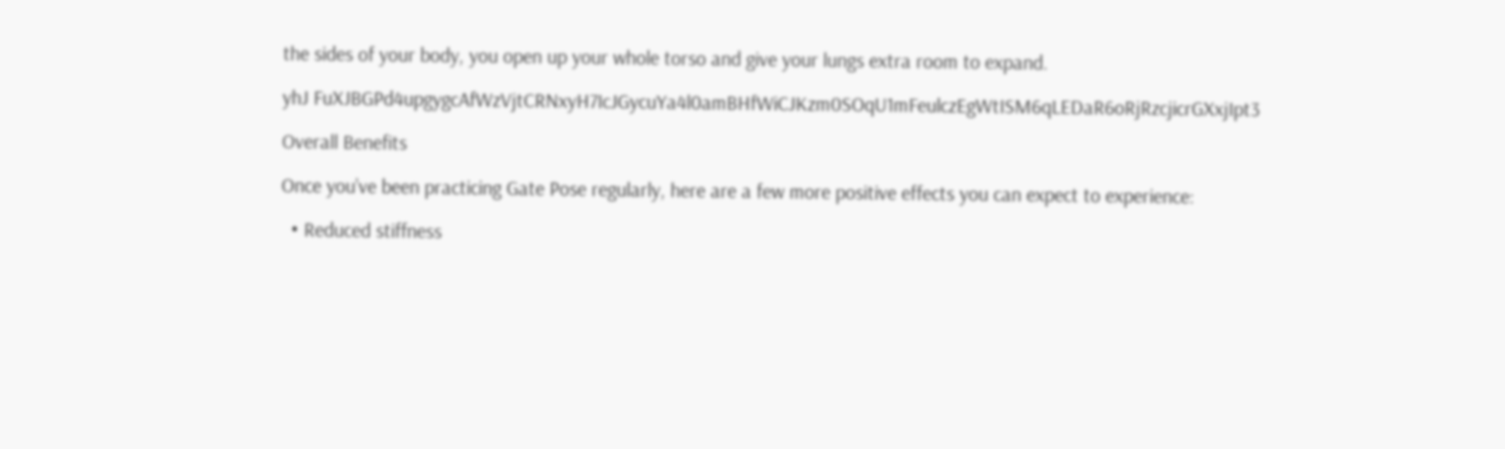the sides of your body, you open up your whole torso and give your lungs extra room to expand.

yhJ FuXJBGPd4upgygcAfWzVjtCRNxyH7IcJGycuYa4l0amBHfWiCJKzm0SOqU1mFeulczEgWtISM6qLEDaR6oRjRzcjicrGXxjIpt3

Overall Benefits

Once you’ve been practicing Gate Pose regularly, here are a few more positive effects you can expect to experience:

  • Reduced stiffness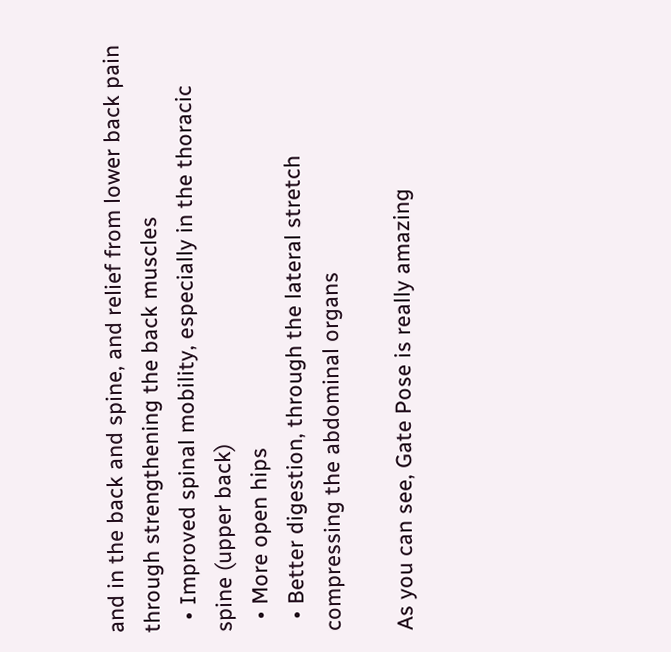and in the back and spine, and relief from lower back pain through strengthening the back muscles
  • Improved spinal mobility, especially in the thoracic spine (upper back)
  • More open hips
  • Better digestion, through the lateral stretch compressing the abdominal organs

As you can see, Gate Pose is really amazing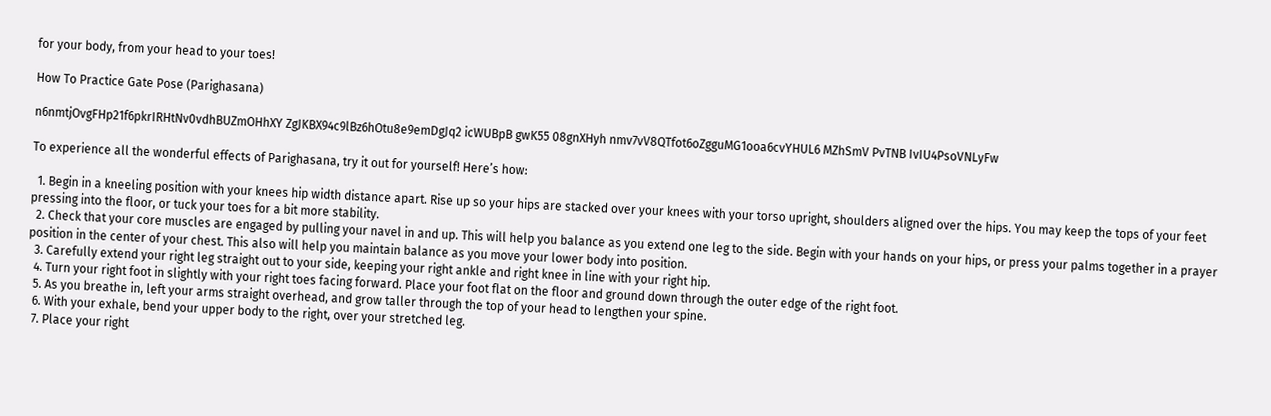for your body, from your head to your toes!

How To Practice Gate Pose (Parighasana)

n6nmtjOvgFHp21f6pkrIRHtNv0vdhBUZmOHhXY ZgJKBX94c9lBz6hOtu8e9emDgJq2 icWUBpB gwK55 08gnXHyh nmv7vV8QTfot6oZgguMG1ooa6cvYHUL6 MZhSmV PvTNB IvIU4PsoVNLyFw

To experience all the wonderful effects of Parighasana, try it out for yourself! Here’s how:

  1. Begin in a kneeling position with your knees hip width distance apart. Rise up so your hips are stacked over your knees with your torso upright, shoulders aligned over the hips. You may keep the tops of your feet pressing into the floor, or tuck your toes for a bit more stability.
  2. Check that your core muscles are engaged by pulling your navel in and up. This will help you balance as you extend one leg to the side. Begin with your hands on your hips, or press your palms together in a prayer position in the center of your chest. This also will help you maintain balance as you move your lower body into position.
  3. Carefully extend your right leg straight out to your side, keeping your right ankle and right knee in line with your right hip.
  4. Turn your right foot in slightly with your right toes facing forward. Place your foot flat on the floor and ground down through the outer edge of the right foot.
  5. As you breathe in, left your arms straight overhead, and grow taller through the top of your head to lengthen your spine.
  6. With your exhale, bend your upper body to the right, over your stretched leg.
  7. Place your right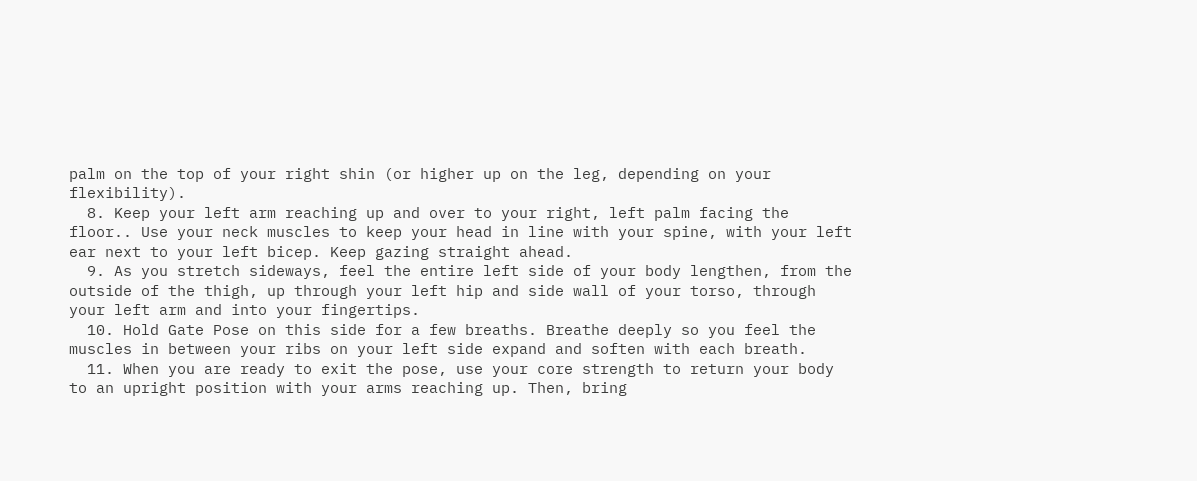palm on the top of your right shin (or higher up on the leg, depending on your flexibility).
  8. Keep your left arm reaching up and over to your right, left palm facing the floor.. Use your neck muscles to keep your head in line with your spine, with your left ear next to your left bicep. Keep gazing straight ahead.
  9. As you stretch sideways, feel the entire left side of your body lengthen, from the outside of the thigh, up through your left hip and side wall of your torso, through your left arm and into your fingertips.
  10. Hold Gate Pose on this side for a few breaths. Breathe deeply so you feel the muscles in between your ribs on your left side expand and soften with each breath.
  11. When you are ready to exit the pose, use your core strength to return your body to an upright position with your arms reaching up. Then, bring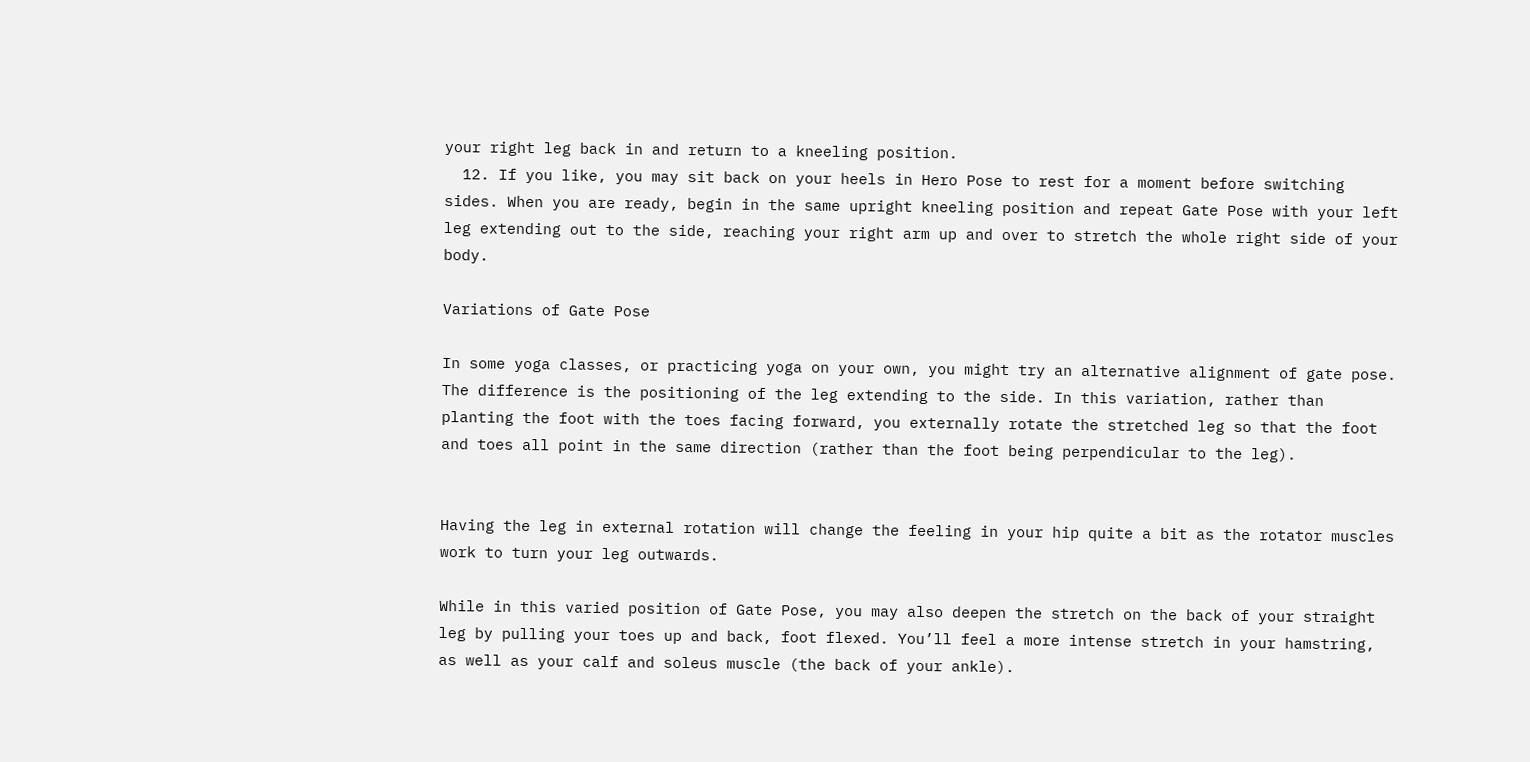your right leg back in and return to a kneeling position.
  12. If you like, you may sit back on your heels in Hero Pose to rest for a moment before switching sides. When you are ready, begin in the same upright kneeling position and repeat Gate Pose with your left leg extending out to the side, reaching your right arm up and over to stretch the whole right side of your body.

Variations of Gate Pose

In some yoga classes, or practicing yoga on your own, you might try an alternative alignment of gate pose. The difference is the positioning of the leg extending to the side. In this variation, rather than planting the foot with the toes facing forward, you externally rotate the stretched leg so that the foot and toes all point in the same direction (rather than the foot being perpendicular to the leg).


Having the leg in external rotation will change the feeling in your hip quite a bit as the rotator muscles work to turn your leg outwards.

While in this varied position of Gate Pose, you may also deepen the stretch on the back of your straight leg by pulling your toes up and back, foot flexed. You’ll feel a more intense stretch in your hamstring, as well as your calf and soleus muscle (the back of your ankle).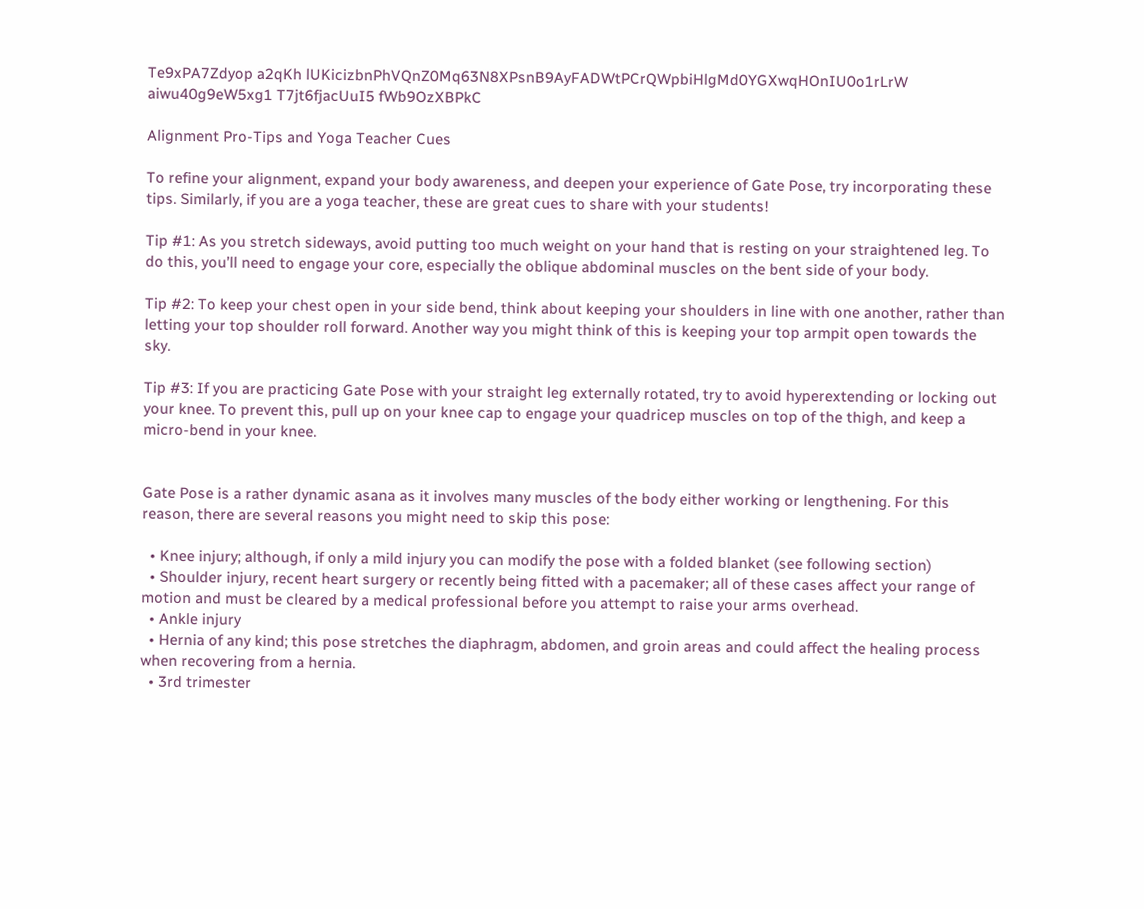Te9xPA7Zdyop a2qKh lUKicizbnPhVQnZ0Mq63N8XPsnB9AyFADWtPCrQWpbiHlgMd0YGXwqHOnIU0o1rLrW aiwu40g9eW5xg1 T7jt6fjacUuI5 fWb9OzXBPkC

Alignment Pro-Tips and Yoga Teacher Cues

To refine your alignment, expand your body awareness, and deepen your experience of Gate Pose, try incorporating these tips. Similarly, if you are a yoga teacher, these are great cues to share with your students!

Tip #1: As you stretch sideways, avoid putting too much weight on your hand that is resting on your straightened leg. To do this, you’ll need to engage your core, especially the oblique abdominal muscles on the bent side of your body.

Tip #2: To keep your chest open in your side bend, think about keeping your shoulders in line with one another, rather than letting your top shoulder roll forward. Another way you might think of this is keeping your top armpit open towards the sky.

Tip #3: If you are practicing Gate Pose with your straight leg externally rotated, try to avoid hyperextending or locking out your knee. To prevent this, pull up on your knee cap to engage your quadricep muscles on top of the thigh, and keep a micro-bend in your knee.


Gate Pose is a rather dynamic asana as it involves many muscles of the body either working or lengthening. For this reason, there are several reasons you might need to skip this pose:

  • Knee injury; although, if only a mild injury you can modify the pose with a folded blanket (see following section)
  • Shoulder injury, recent heart surgery or recently being fitted with a pacemaker; all of these cases affect your range of motion and must be cleared by a medical professional before you attempt to raise your arms overhead.
  • Ankle injury
  • Hernia of any kind; this pose stretches the diaphragm, abdomen, and groin areas and could affect the healing process when recovering from a hernia.
  • 3rd trimester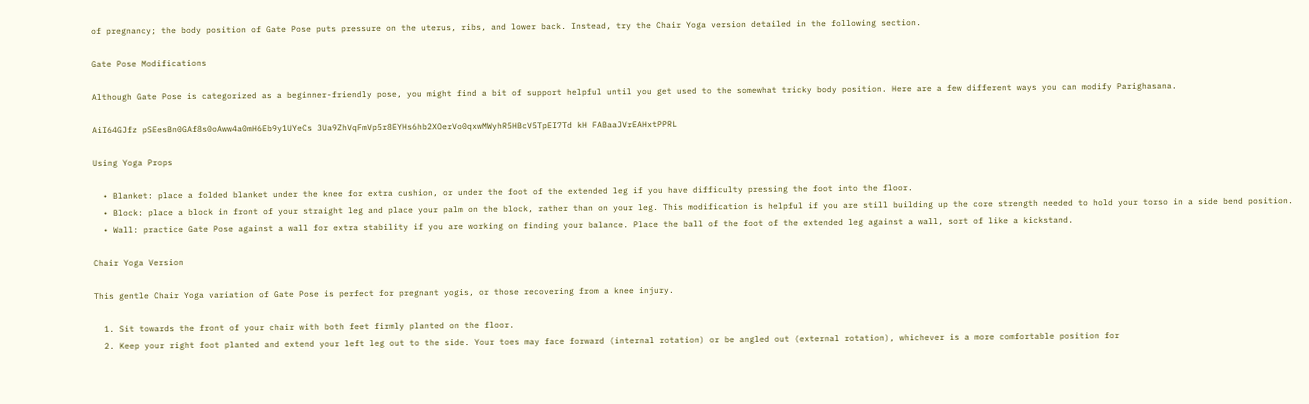of pregnancy; the body position of Gate Pose puts pressure on the uterus, ribs, and lower back. Instead, try the Chair Yoga version detailed in the following section.

Gate Pose Modifications

Although Gate Pose is categorized as a beginner-friendly pose, you might find a bit of support helpful until you get used to the somewhat tricky body position. Here are a few different ways you can modify Parighasana.

AiI64GJfz pSEesBn0GAf8s0oAww4a0mH6Eb9y1UYeCs 3Ua9ZhVqFmVp5r8EYHs6hb2XOerVo0qxwMWyhR5HBcV5TpEI7Td kH FABaaJVrEAHxtPPRL

Using Yoga Props

  • Blanket: place a folded blanket under the knee for extra cushion, or under the foot of the extended leg if you have difficulty pressing the foot into the floor.
  • Block: place a block in front of your straight leg and place your palm on the block, rather than on your leg. This modification is helpful if you are still building up the core strength needed to hold your torso in a side bend position.
  • Wall: practice Gate Pose against a wall for extra stability if you are working on finding your balance. Place the ball of the foot of the extended leg against a wall, sort of like a kickstand.

Chair Yoga Version

This gentle Chair Yoga variation of Gate Pose is perfect for pregnant yogis, or those recovering from a knee injury.

  1. Sit towards the front of your chair with both feet firmly planted on the floor.
  2. Keep your right foot planted and extend your left leg out to the side. Your toes may face forward (internal rotation) or be angled out (external rotation), whichever is a more comfortable position for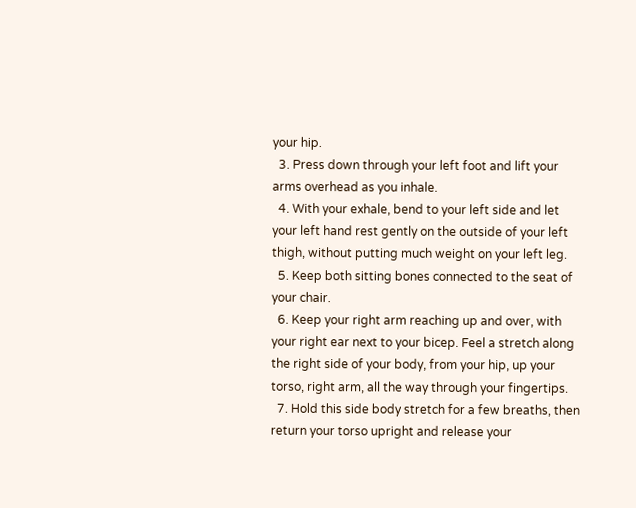your hip.
  3. Press down through your left foot and lift your arms overhead as you inhale.
  4. With your exhale, bend to your left side and let your left hand rest gently on the outside of your left thigh, without putting much weight on your left leg.
  5. Keep both sitting bones connected to the seat of your chair.
  6. Keep your right arm reaching up and over, with your right ear next to your bicep. Feel a stretch along the right side of your body, from your hip, up your torso, right arm, all the way through your fingertips.
  7. Hold this side body stretch for a few breaths, then return your torso upright and release your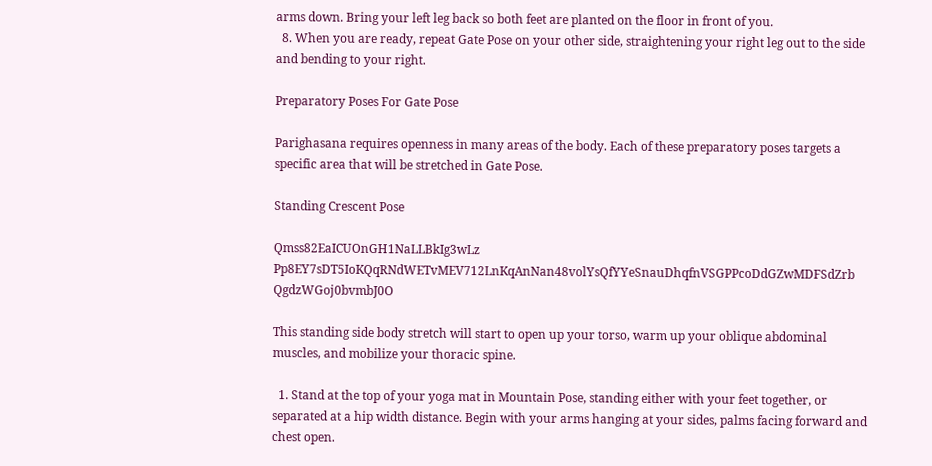arms down. Bring your left leg back so both feet are planted on the floor in front of you.
  8. When you are ready, repeat Gate Pose on your other side, straightening your right leg out to the side and bending to your right.

Preparatory Poses For Gate Pose

Parighasana requires openness in many areas of the body. Each of these preparatory poses targets a specific area that will be stretched in Gate Pose.

Standing Crescent Pose

Qmss82EaICUOnGH1NaLLBkIg3wLz Pp8EY7sDT5IoKQqRNdWETvMEV712LnKqAnNan48volYsQfYYeSnauDhqfnVSGPPcoDdGZwMDFSdZrb QgdzWGoj0bvmbJ0O

This standing side body stretch will start to open up your torso, warm up your oblique abdominal muscles, and mobilize your thoracic spine.

  1. Stand at the top of your yoga mat in Mountain Pose, standing either with your feet together, or separated at a hip width distance. Begin with your arms hanging at your sides, palms facing forward and chest open.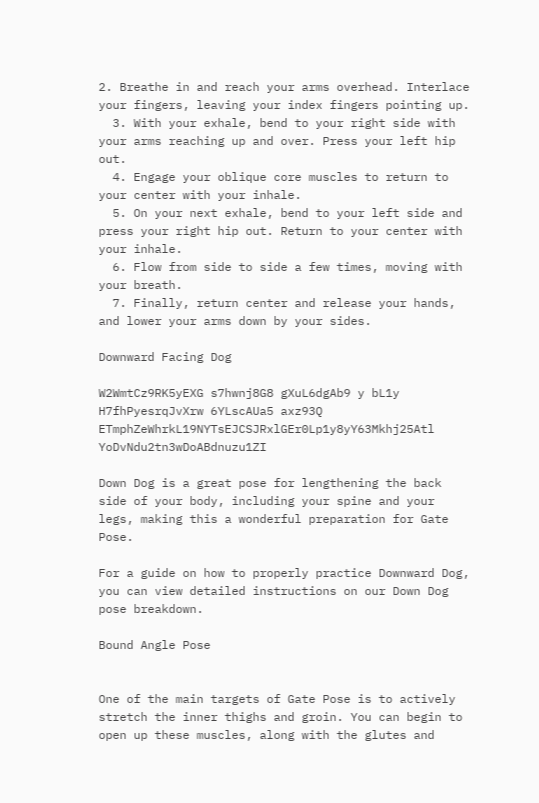2. Breathe in and reach your arms overhead. Interlace your fingers, leaving your index fingers pointing up.
  3. With your exhale, bend to your right side with your arms reaching up and over. Press your left hip out.
  4. Engage your oblique core muscles to return to your center with your inhale.
  5. On your next exhale, bend to your left side and press your right hip out. Return to your center with your inhale.
  6. Flow from side to side a few times, moving with your breath.
  7. Finally, return center and release your hands, and lower your arms down by your sides.

Downward Facing Dog

W2WmtCz9RK5yEXG s7hwnj8G8 gXuL6dgAb9 y bL1y H7fhPyesrqJvXrw 6YLscAUa5 axz93Q ETmphZeWhrkL19NYTsEJCSJRxlGEr0Lp1y8yY63Mkhj25Atl YoDvNdu2tn3wDoABdnuzu1ZI

Down Dog is a great pose for lengthening the back side of your body, including your spine and your legs, making this a wonderful preparation for Gate Pose.

For a guide on how to properly practice Downward Dog, you can view detailed instructions on our Down Dog pose breakdown.

Bound Angle Pose


One of the main targets of Gate Pose is to actively stretch the inner thighs and groin. You can begin to open up these muscles, along with the glutes and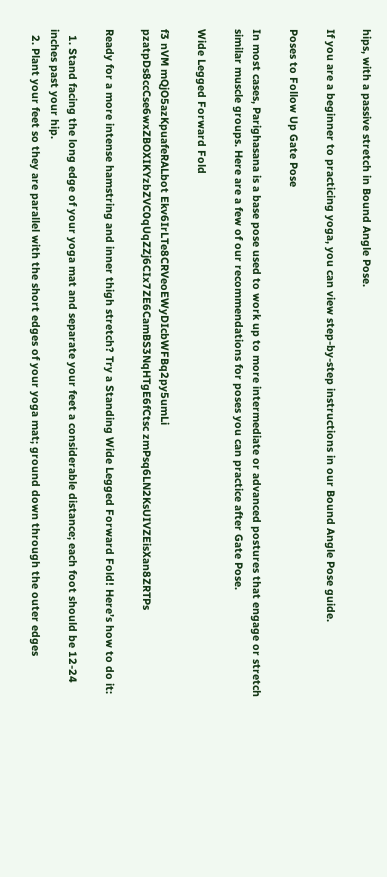hips, with a passive stretch in Bound Angle Pose.

If you are a beginner to practicing yoga, you can view step-by-step instructions in our Bound Angle Pose guide.

Poses to Follow Up Gate Pose

In most cases, Parighasana is a base pose used to work up to more intermediate or advanced postures that engage or stretch similar muscle groups. Here are a few of our recommendations for poses you can practice after Gate Pose.

Wide Legged Forward Fold

f3 nVM mQjO5azKpuafeRALbot Ekv6IrLTe8CRVeoEWyDIcbWFBq2py5umLi pzatpDs8ccCse6wxZBOXIKYzbZVC0qUqZZj6CIx7ZE6CamBS3NqHTgE6fCtsc zmPsq6LN2KsUIVZEisXan8ZRTPs

Ready for a more intense hamstring and inner thigh stretch? Try a Standing Wide Legged Forward Fold! Here’s how to do it:

  1. Stand facing the long edge of your yoga mat and separate your feet a considerable distance; each foot should be 12-24 inches past your hip.
  2. Plant your feet so they are parallel with the short edges of your yoga mat; ground down through the outer edges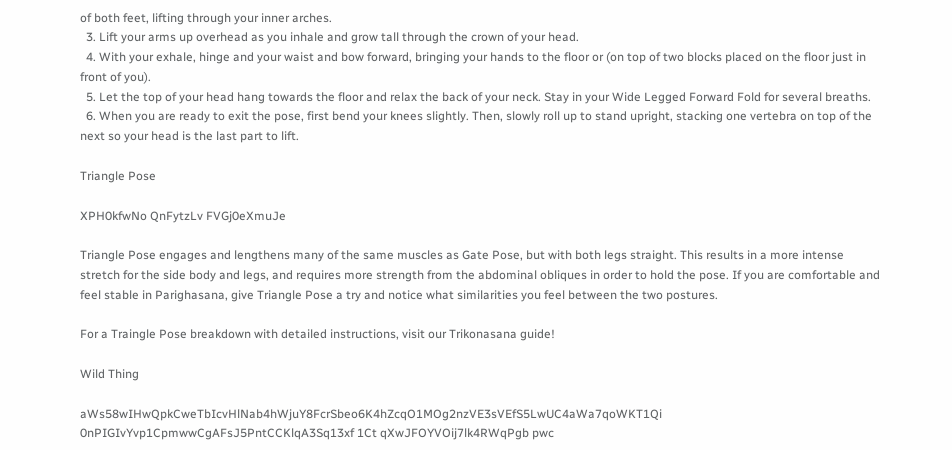of both feet, lifting through your inner arches.
  3. Lift your arms up overhead as you inhale and grow tall through the crown of your head.
  4. With your exhale, hinge and your waist and bow forward, bringing your hands to the floor or (on top of two blocks placed on the floor just in front of you).
  5. Let the top of your head hang towards the floor and relax the back of your neck. Stay in your Wide Legged Forward Fold for several breaths.
  6. When you are ready to exit the pose, first bend your knees slightly. Then, slowly roll up to stand upright, stacking one vertebra on top of the next so your head is the last part to lift.

Triangle Pose

XPH0kfwNo QnFytzLv FVGj0eXmuJe

Triangle Pose engages and lengthens many of the same muscles as Gate Pose, but with both legs straight. This results in a more intense stretch for the side body and legs, and requires more strength from the abdominal obliques in order to hold the pose. If you are comfortable and feel stable in Parighasana, give Triangle Pose a try and notice what similarities you feel between the two postures.

For a Traingle Pose breakdown with detailed instructions, visit our Trikonasana guide!

Wild Thing

aWs58wIHwQpkCweTbIcvHlNab4hWjuY8FcrSbeo6K4hZcqO1MOg2nzVE3sVEfS5LwUC4aWa7qoWKT1Qi 0nPIGIvYvp1CpmwwCgAFsJ5PntCCKlqA3Sq13xf 1Ct qXwJFOYVOij7lk4RWqPgb pwc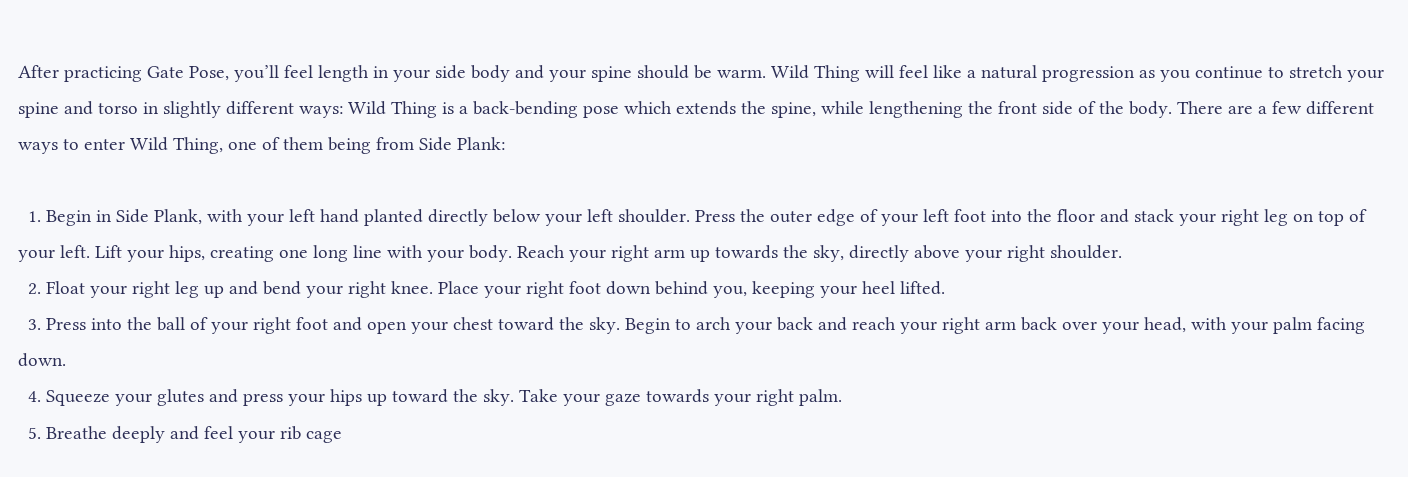After practicing Gate Pose, you’ll feel length in your side body and your spine should be warm. Wild Thing will feel like a natural progression as you continue to stretch your spine and torso in slightly different ways: Wild Thing is a back-bending pose which extends the spine, while lengthening the front side of the body. There are a few different ways to enter Wild Thing, one of them being from Side Plank:

  1. Begin in Side Plank, with your left hand planted directly below your left shoulder. Press the outer edge of your left foot into the floor and stack your right leg on top of your left. Lift your hips, creating one long line with your body. Reach your right arm up towards the sky, directly above your right shoulder.
  2. Float your right leg up and bend your right knee. Place your right foot down behind you, keeping your heel lifted.
  3. Press into the ball of your right foot and open your chest toward the sky. Begin to arch your back and reach your right arm back over your head, with your palm facing down.
  4. Squeeze your glutes and press your hips up toward the sky. Take your gaze towards your right palm.
  5. Breathe deeply and feel your rib cage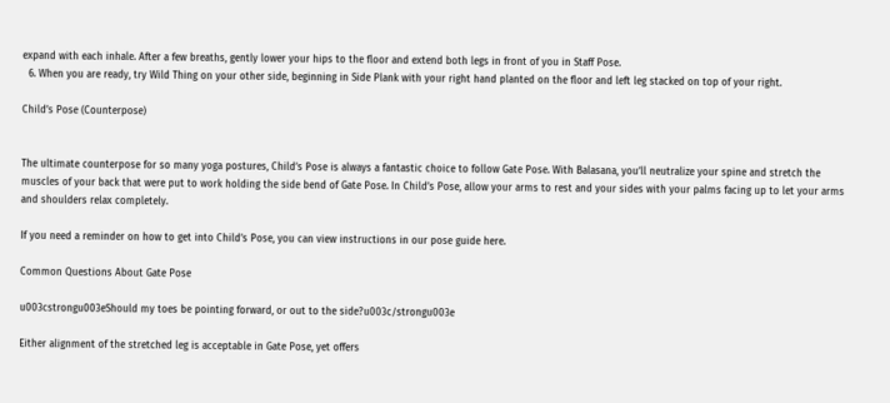expand with each inhale. After a few breaths, gently lower your hips to the floor and extend both legs in front of you in Staff Pose.
  6. When you are ready, try Wild Thing on your other side, beginning in Side Plank with your right hand planted on the floor and left leg stacked on top of your right.

Child’s Pose (Counterpose)


The ultimate counterpose for so many yoga postures, Child’s Pose is always a fantastic choice to follow Gate Pose. With Balasana, you’ll neutralize your spine and stretch the muscles of your back that were put to work holding the side bend of Gate Pose. In Child’s Pose, allow your arms to rest and your sides with your palms facing up to let your arms and shoulders relax completely.

If you need a reminder on how to get into Child’s Pose, you can view instructions in our pose guide here.

Common Questions About Gate Pose

u003cstrongu003eShould my toes be pointing forward, or out to the side?u003c/strongu003e

Either alignment of the stretched leg is acceptable in Gate Pose, yet offers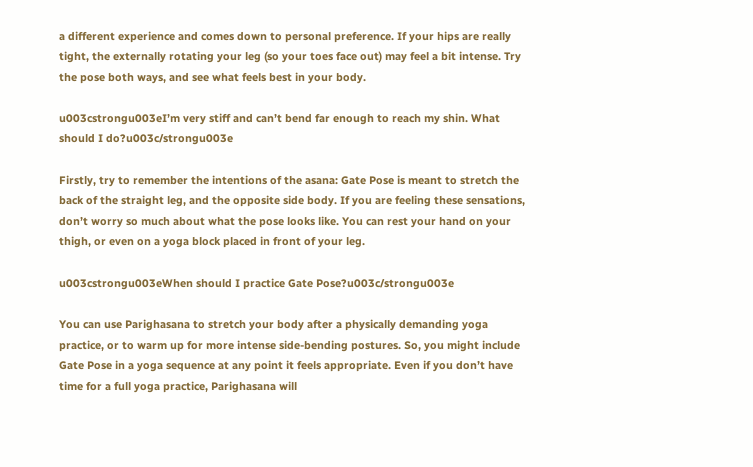a different experience and comes down to personal preference. If your hips are really tight, the externally rotating your leg (so your toes face out) may feel a bit intense. Try the pose both ways, and see what feels best in your body.

u003cstrongu003eI’m very stiff and can’t bend far enough to reach my shin. What should I do?u003c/strongu003e

Firstly, try to remember the intentions of the asana: Gate Pose is meant to stretch the back of the straight leg, and the opposite side body. If you are feeling these sensations, don’t worry so much about what the pose looks like. You can rest your hand on your thigh, or even on a yoga block placed in front of your leg.

u003cstrongu003eWhen should I practice Gate Pose?u003c/strongu003e

You can use Parighasana to stretch your body after a physically demanding yoga practice, or to warm up for more intense side-bending postures. So, you might include Gate Pose in a yoga sequence at any point it feels appropriate. Even if you don’t have time for a full yoga practice, Parighasana will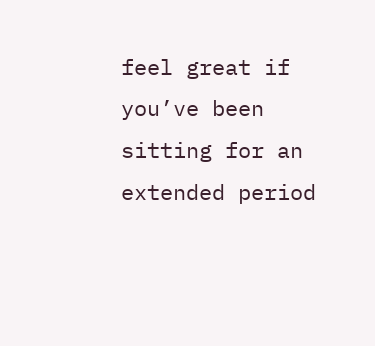feel great if you’ve been sitting for an extended period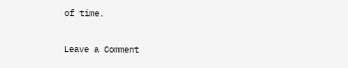of time.

Leave a Comment